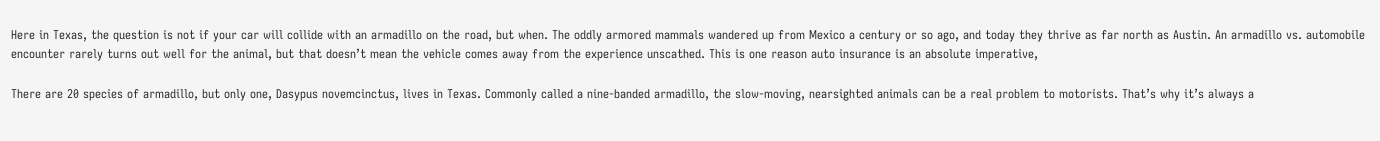Here in Texas, the question is not if your car will collide with an armadillo on the road, but when. The oddly armored mammals wandered up from Mexico a century or so ago, and today they thrive as far north as Austin. An armadillo vs. automobile encounter rarely turns out well for the animal, but that doesn’t mean the vehicle comes away from the experience unscathed. This is one reason auto insurance is an absolute imperative,

There are 20 species of armadillo, but only one, Dasypus novemcinctus, lives in Texas. Commonly called a nine-banded armadillo, the slow-moving, nearsighted animals can be a real problem to motorists. That’s why it’s always a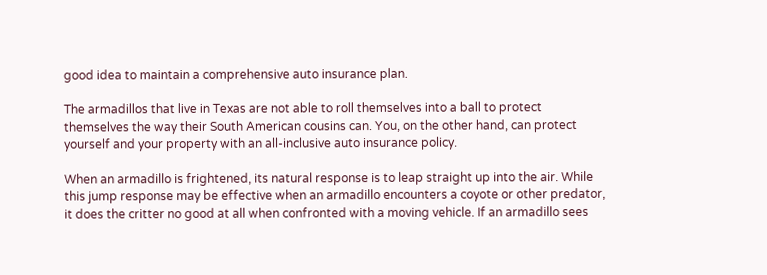good idea to maintain a comprehensive auto insurance plan.

The armadillos that live in Texas are not able to roll themselves into a ball to protect themselves the way their South American cousins can. You, on the other hand, can protect yourself and your property with an all-inclusive auto insurance policy.

When an armadillo is frightened, its natural response is to leap straight up into the air. While this jump response may be effective when an armadillo encounters a coyote or other predator, it does the critter no good at all when confronted with a moving vehicle. If an armadillo sees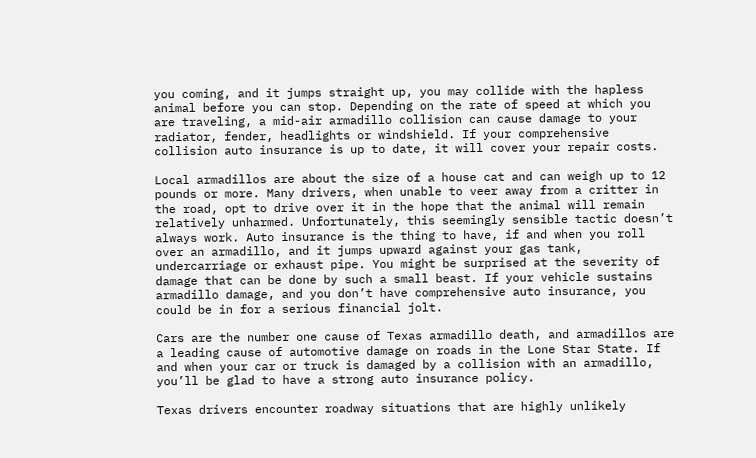you coming, and it jumps straight up, you may collide with the hapless animal before you can stop. Depending on the rate of speed at which you are traveling, a mid-air armadillo collision can cause damage to your radiator, fender, headlights or windshield. If your comprehensive collision auto insurance is up to date, it will cover your repair costs.

Local armadillos are about the size of a house cat and can weigh up to 12 pounds or more. Many drivers, when unable to veer away from a critter in the road, opt to drive over it in the hope that the animal will remain relatively unharmed. Unfortunately, this seemingly sensible tactic doesn’t always work. Auto insurance is the thing to have, if and when you roll over an armadillo, and it jumps upward against your gas tank, undercarriage or exhaust pipe. You might be surprised at the severity of damage that can be done by such a small beast. If your vehicle sustains armadillo damage, and you don’t have comprehensive auto insurance, you could be in for a serious financial jolt.

Cars are the number one cause of Texas armadillo death, and armadillos are a leading cause of automotive damage on roads in the Lone Star State. If and when your car or truck is damaged by a collision with an armadillo, you’ll be glad to have a strong auto insurance policy.

Texas drivers encounter roadway situations that are highly unlikely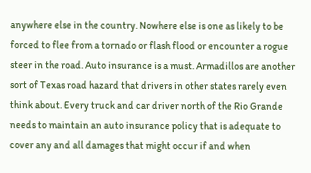anywhere else in the country. Nowhere else is one as likely to be forced to flee from a tornado or flash flood or encounter a rogue steer in the road. Auto insurance is a must. Armadillos are another sort of Texas road hazard that drivers in other states rarely even think about. Every truck and car driver north of the Rio Grande needs to maintain an auto insurance policy that is adequate to cover any and all damages that might occur if and when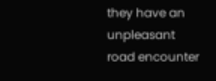they have an unpleasant road encounter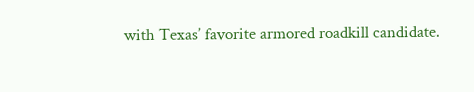with Texas’ favorite armored roadkill candidate.